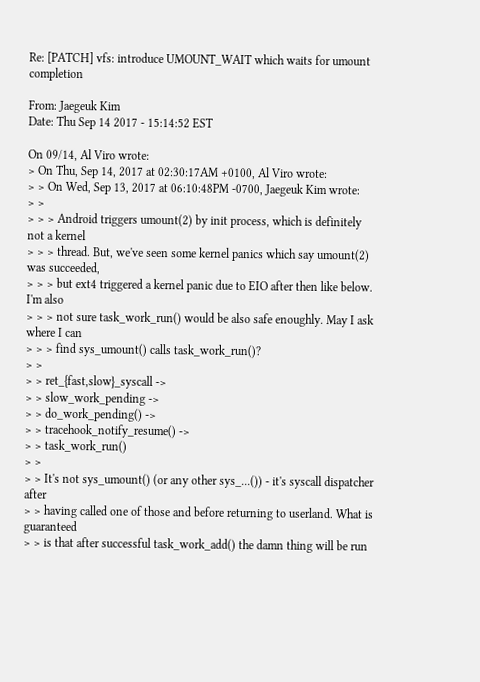Re: [PATCH] vfs: introduce UMOUNT_WAIT which waits for umount completion

From: Jaegeuk Kim
Date: Thu Sep 14 2017 - 15:14:52 EST

On 09/14, Al Viro wrote:
> On Thu, Sep 14, 2017 at 02:30:17AM +0100, Al Viro wrote:
> > On Wed, Sep 13, 2017 at 06:10:48PM -0700, Jaegeuk Kim wrote:
> >
> > > Android triggers umount(2) by init process, which is definitely not a kernel
> > > thread. But, we've seen some kernel panics which say umount(2) was succeeded,
> > > but ext4 triggered a kernel panic due to EIO after then like below. I'm also
> > > not sure task_work_run() would be also safe enoughly. May I ask where I can
> > > find sys_umount() calls task_work_run()?
> >
> > ret_{fast,slow}_syscall ->
> > slow_work_pending ->
> > do_work_pending() ->
> > tracehook_notify_resume() ->
> > task_work_run()
> >
> > It's not sys_umount() (or any other sys_...()) - it's syscall dispatcher after
> > having called one of those and before returning to userland. What is guaranteed
> > is that after successful task_work_add() the damn thing will be run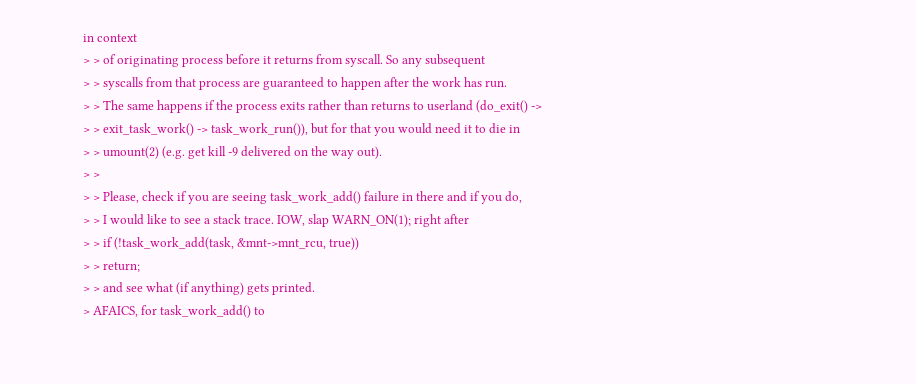in context
> > of originating process before it returns from syscall. So any subsequent
> > syscalls from that process are guaranteed to happen after the work has run.
> > The same happens if the process exits rather than returns to userland (do_exit() ->
> > exit_task_work() -> task_work_run()), but for that you would need it to die in
> > umount(2) (e.g. get kill -9 delivered on the way out).
> >
> > Please, check if you are seeing task_work_add() failure in there and if you do,
> > I would like to see a stack trace. IOW, slap WARN_ON(1); right after
> > if (!task_work_add(task, &mnt->mnt_rcu, true))
> > return;
> > and see what (if anything) gets printed.
> AFAICS, for task_work_add() to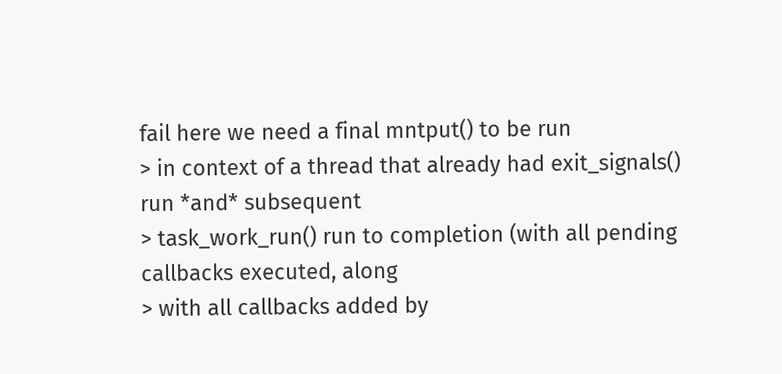fail here we need a final mntput() to be run
> in context of a thread that already had exit_signals() run *and* subsequent
> task_work_run() run to completion (with all pending callbacks executed, along
> with all callbacks added by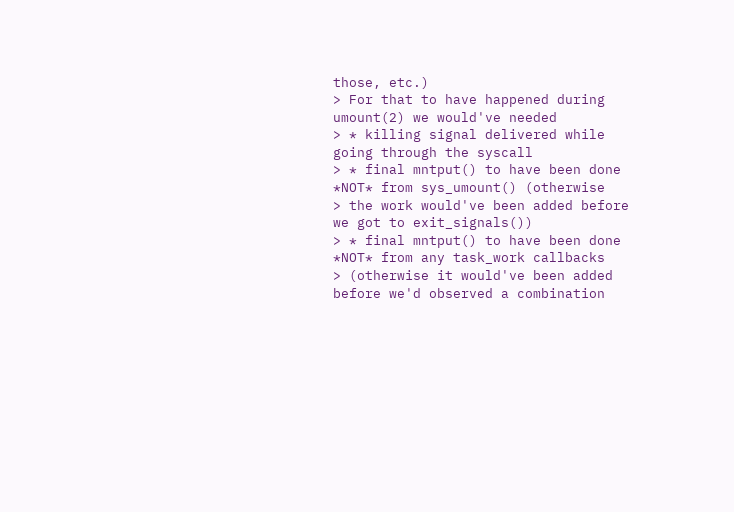those, etc.)
> For that to have happened during umount(2) we would've needed
> * killing signal delivered while going through the syscall
> * final mntput() to have been done *NOT* from sys_umount() (otherwise
> the work would've been added before we got to exit_signals())
> * final mntput() to have been done *NOT* from any task_work callbacks
> (otherwise it would've been added before we'd observed a combination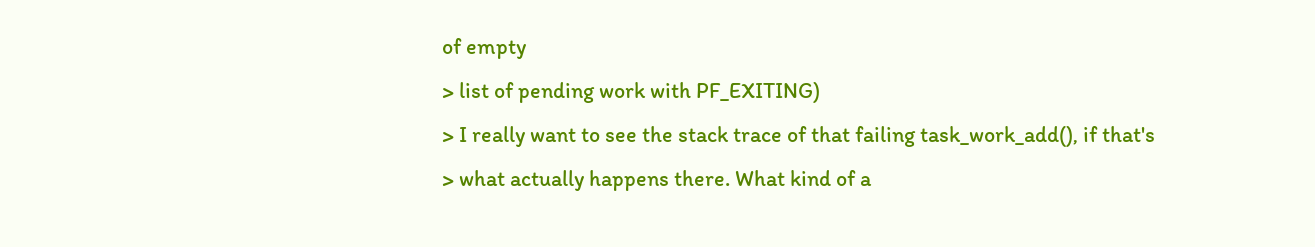of empty
> list of pending work with PF_EXITING)
> I really want to see the stack trace of that failing task_work_add(), if that's
> what actually happens there. What kind of a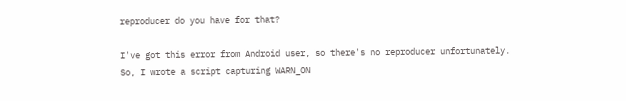reproducer do you have for that?

I've got this error from Android user, so there's no reproducer unfortunately.
So, I wrote a script capturing WARN_ON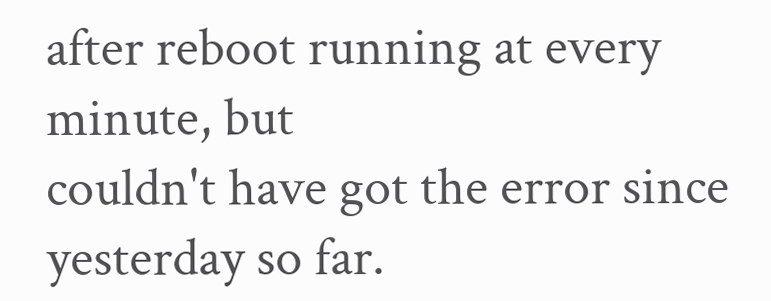after reboot running at every minute, but
couldn't have got the error since yesterday so far.